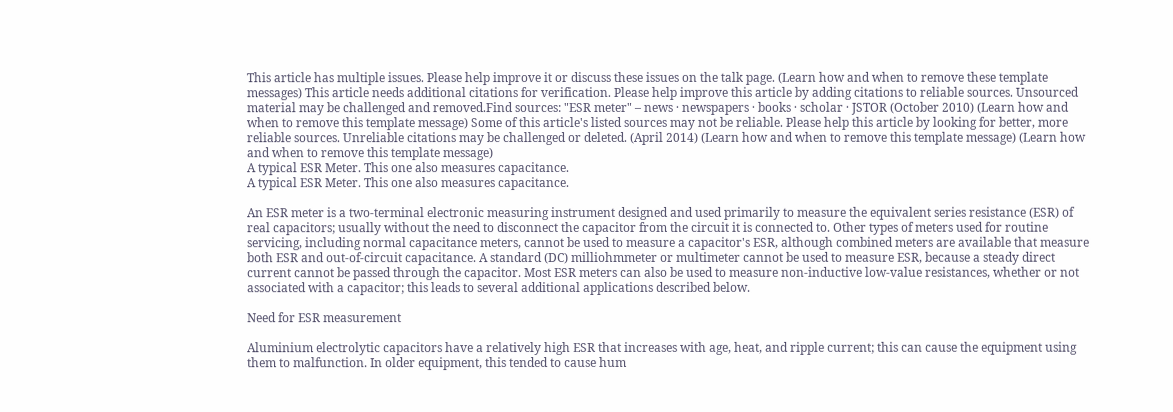This article has multiple issues. Please help improve it or discuss these issues on the talk page. (Learn how and when to remove these template messages) This article needs additional citations for verification. Please help improve this article by adding citations to reliable sources. Unsourced material may be challenged and removed.Find sources: "ESR meter" – news · newspapers · books · scholar · JSTOR (October 2010) (Learn how and when to remove this template message) Some of this article's listed sources may not be reliable. Please help this article by looking for better, more reliable sources. Unreliable citations may be challenged or deleted. (April 2014) (Learn how and when to remove this template message) (Learn how and when to remove this template message)
A typical ESR Meter. This one also measures capacitance.
A typical ESR Meter. This one also measures capacitance.

An ESR meter is a two-terminal electronic measuring instrument designed and used primarily to measure the equivalent series resistance (ESR) of real capacitors; usually without the need to disconnect the capacitor from the circuit it is connected to. Other types of meters used for routine servicing, including normal capacitance meters, cannot be used to measure a capacitor's ESR, although combined meters are available that measure both ESR and out-of-circuit capacitance. A standard (DC) milliohmmeter or multimeter cannot be used to measure ESR, because a steady direct current cannot be passed through the capacitor. Most ESR meters can also be used to measure non-inductive low-value resistances, whether or not associated with a capacitor; this leads to several additional applications described below.

Need for ESR measurement

Aluminium electrolytic capacitors have a relatively high ESR that increases with age, heat, and ripple current; this can cause the equipment using them to malfunction. In older equipment, this tended to cause hum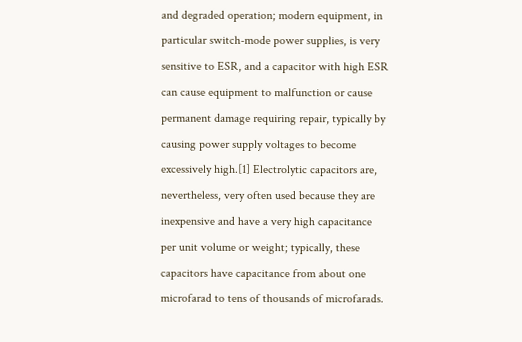and degraded operation; modern equipment, in particular switch-mode power supplies, is very sensitive to ESR, and a capacitor with high ESR can cause equipment to malfunction or cause permanent damage requiring repair, typically by causing power supply voltages to become excessively high.[1] Electrolytic capacitors are, nevertheless, very often used because they are inexpensive and have a very high capacitance per unit volume or weight; typically, these capacitors have capacitance from about one microfarad to tens of thousands of microfarads.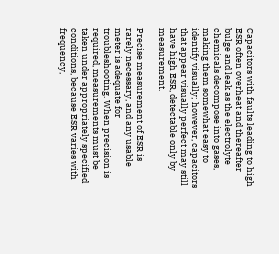Capacitors with faults leading to high ESR often overheat and thereafter bulge and leak as the electrolyte chemicals decompose into gases, making them somewhat easy to identify visually; however, capacitors that appear visually perfect may still have high ESR, detectable only by measurement.

Precise measurement of ESR is rarely necessary, and any usable meter is adequate for troubleshooting. When precision is required, measurements must be taken under appropriately specified conditions, because ESR varies with frequency,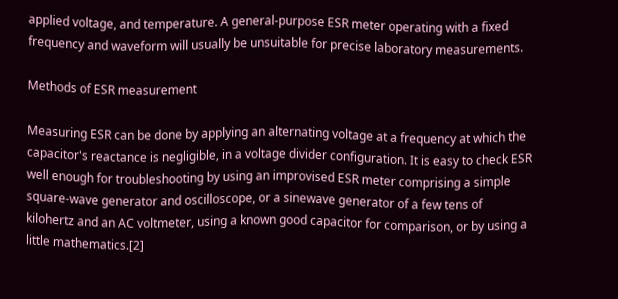applied voltage, and temperature. A general-purpose ESR meter operating with a fixed frequency and waveform will usually be unsuitable for precise laboratory measurements.

Methods of ESR measurement

Measuring ESR can be done by applying an alternating voltage at a frequency at which the capacitor's reactance is negligible, in a voltage divider configuration. It is easy to check ESR well enough for troubleshooting by using an improvised ESR meter comprising a simple square-wave generator and oscilloscope, or a sinewave generator of a few tens of kilohertz and an AC voltmeter, using a known good capacitor for comparison, or by using a little mathematics.[2]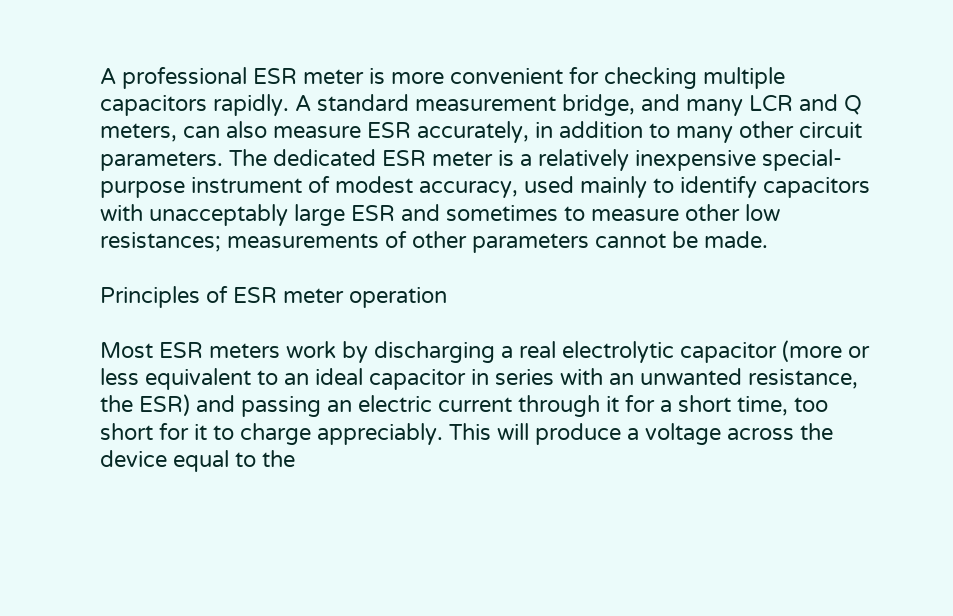A professional ESR meter is more convenient for checking multiple capacitors rapidly. A standard measurement bridge, and many LCR and Q meters, can also measure ESR accurately, in addition to many other circuit parameters. The dedicated ESR meter is a relatively inexpensive special-purpose instrument of modest accuracy, used mainly to identify capacitors with unacceptably large ESR and sometimes to measure other low resistances; measurements of other parameters cannot be made.

Principles of ESR meter operation

Most ESR meters work by discharging a real electrolytic capacitor (more or less equivalent to an ideal capacitor in series with an unwanted resistance, the ESR) and passing an electric current through it for a short time, too short for it to charge appreciably. This will produce a voltage across the device equal to the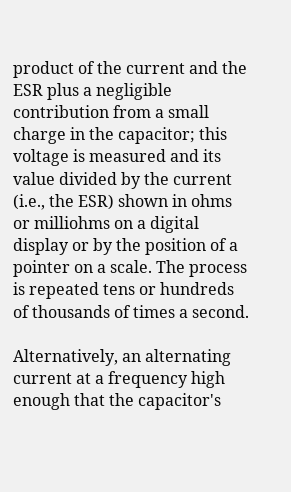product of the current and the ESR plus a negligible contribution from a small charge in the capacitor; this voltage is measured and its value divided by the current (i.e., the ESR) shown in ohms or milliohms on a digital display or by the position of a pointer on a scale. The process is repeated tens or hundreds of thousands of times a second.

Alternatively, an alternating current at a frequency high enough that the capacitor's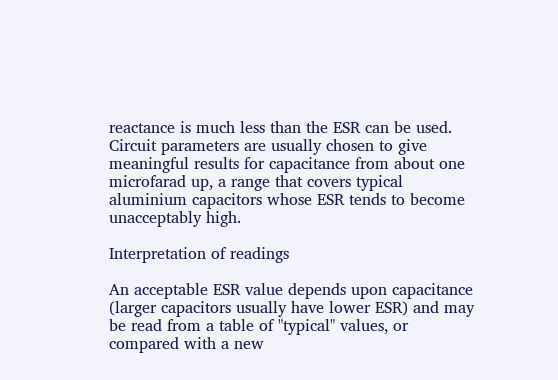reactance is much less than the ESR can be used. Circuit parameters are usually chosen to give meaningful results for capacitance from about one microfarad up, a range that covers typical aluminium capacitors whose ESR tends to become unacceptably high.

Interpretation of readings

An acceptable ESR value depends upon capacitance (larger capacitors usually have lower ESR) and may be read from a table of "typical" values, or compared with a new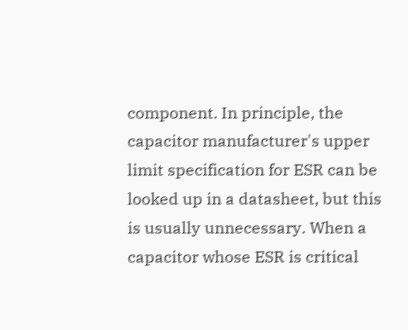component. In principle, the capacitor manufacturer's upper limit specification for ESR can be looked up in a datasheet, but this is usually unnecessary. When a capacitor whose ESR is critical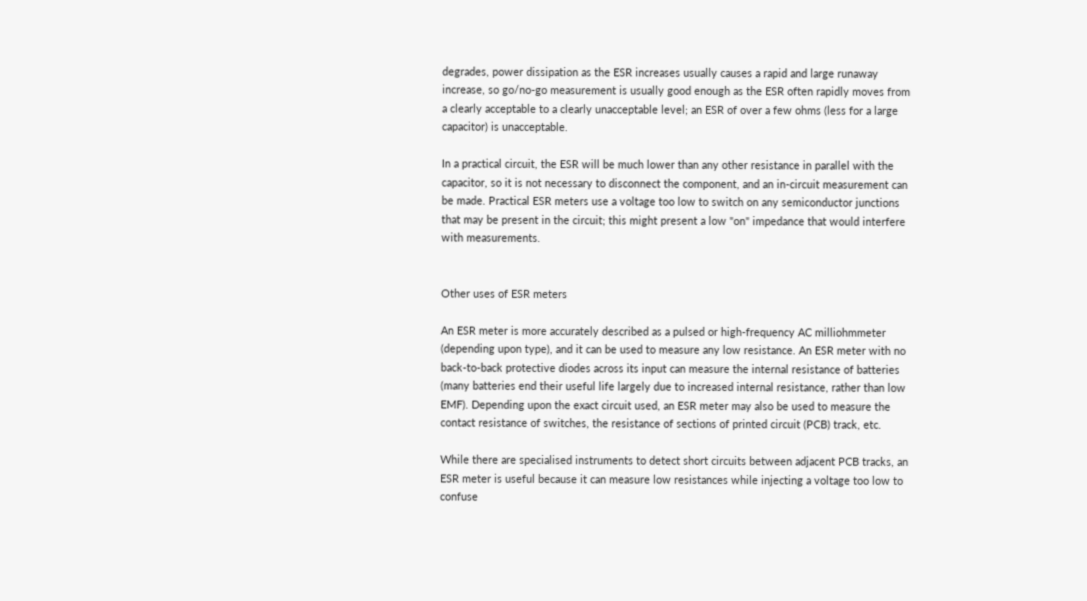degrades, power dissipation as the ESR increases usually causes a rapid and large runaway increase, so go/no-go measurement is usually good enough as the ESR often rapidly moves from a clearly acceptable to a clearly unacceptable level; an ESR of over a few ohms (less for a large capacitor) is unacceptable.

In a practical circuit, the ESR will be much lower than any other resistance in parallel with the capacitor, so it is not necessary to disconnect the component, and an in-circuit measurement can be made. Practical ESR meters use a voltage too low to switch on any semiconductor junctions that may be present in the circuit; this might present a low "on" impedance that would interfere with measurements.


Other uses of ESR meters

An ESR meter is more accurately described as a pulsed or high-frequency AC milliohmmeter (depending upon type), and it can be used to measure any low resistance. An ESR meter with no back-to-back protective diodes across its input can measure the internal resistance of batteries (many batteries end their useful life largely due to increased internal resistance, rather than low EMF). Depending upon the exact circuit used, an ESR meter may also be used to measure the contact resistance of switches, the resistance of sections of printed circuit (PCB) track, etc.

While there are specialised instruments to detect short circuits between adjacent PCB tracks, an ESR meter is useful because it can measure low resistances while injecting a voltage too low to confuse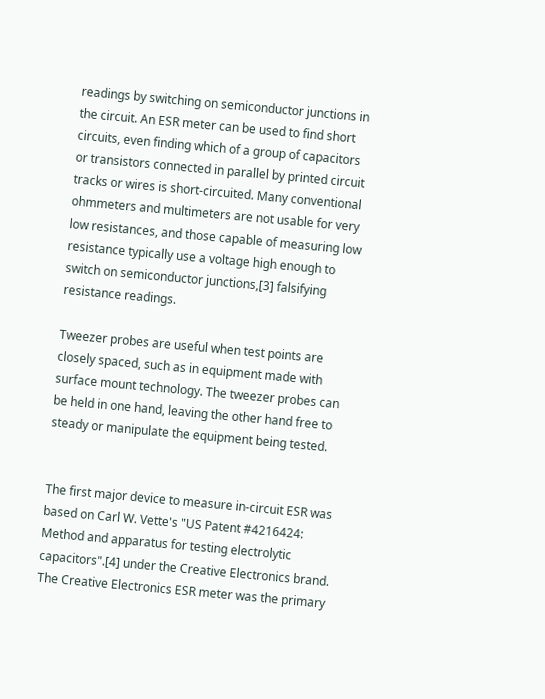readings by switching on semiconductor junctions in the circuit. An ESR meter can be used to find short circuits, even finding which of a group of capacitors or transistors connected in parallel by printed circuit tracks or wires is short-circuited. Many conventional ohmmeters and multimeters are not usable for very low resistances, and those capable of measuring low resistance typically use a voltage high enough to switch on semiconductor junctions,[3] falsifying resistance readings.

Tweezer probes are useful when test points are closely spaced, such as in equipment made with surface mount technology. The tweezer probes can be held in one hand, leaving the other hand free to steady or manipulate the equipment being tested.


The first major device to measure in-circuit ESR was based on Carl W. Vette's "US Patent #4216424: Method and apparatus for testing electrolytic capacitors".[4] under the Creative Electronics brand. The Creative Electronics ESR meter was the primary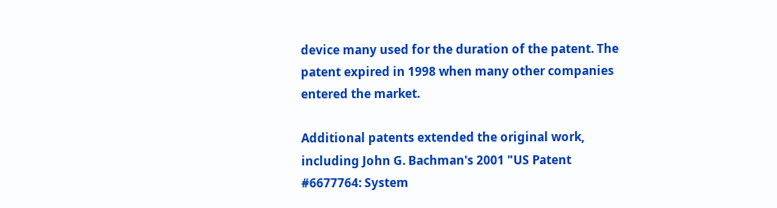device many used for the duration of the patent. The patent expired in 1998 when many other companies entered the market.

Additional patents extended the original work, including John G. Bachman's 2001 "US Patent #6677764: System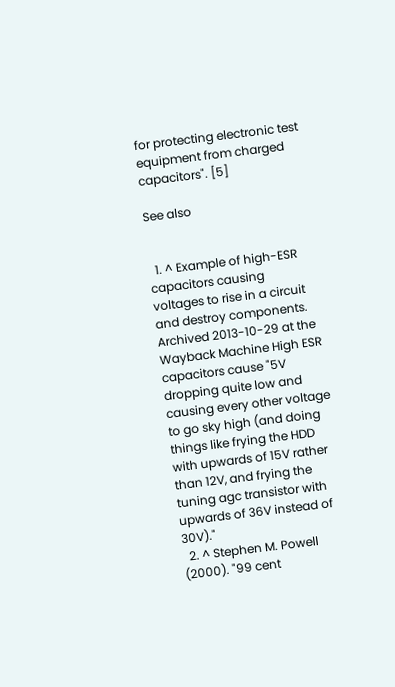for protecting electronic test equipment from charged capacitors". [5]

See also


  1. ^ Example of high-ESR capacitors causing voltages to rise in a circuit and destroy components. Archived 2013-10-29 at the Wayback Machine High ESR capacitors cause "5V dropping quite low and causing every other voltage to go sky high (and doing things like frying the HDD with upwards of 15V rather than 12V, and frying the tuning agc transistor with upwards of 36V instead of 30V)."
  2. ^ Stephen M. Powell (2000). "99 cent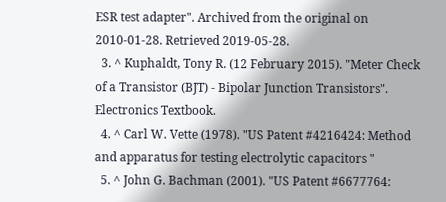ESR test adapter". Archived from the original on 2010-01-28. Retrieved 2019-05-28.
  3. ^ Kuphaldt, Tony R. (12 February 2015). "Meter Check of a Transistor (BJT) - Bipolar Junction Transistors". Electronics Textbook.
  4. ^ Carl W. Vette (1978). "US Patent #4216424: Method and apparatus for testing electrolytic capacitors "
  5. ^ John G. Bachman (2001). "US Patent #6677764: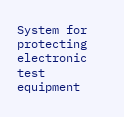System for protecting electronic test equipment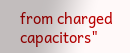from charged capacitors"